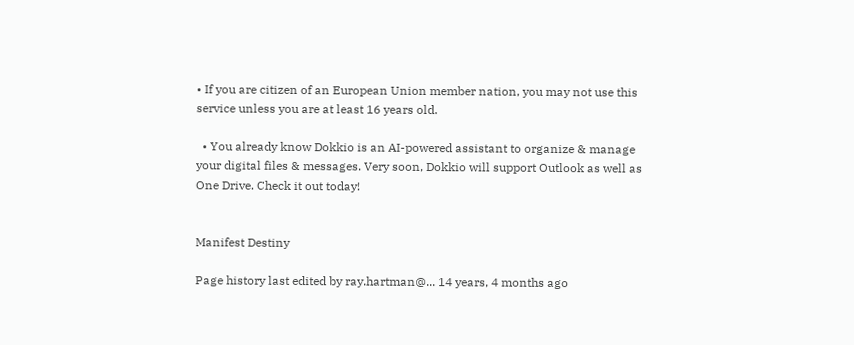• If you are citizen of an European Union member nation, you may not use this service unless you are at least 16 years old.

  • You already know Dokkio is an AI-powered assistant to organize & manage your digital files & messages. Very soon, Dokkio will support Outlook as well as One Drive. Check it out today!


Manifest Destiny

Page history last edited by ray.hartman@... 14 years, 4 months ago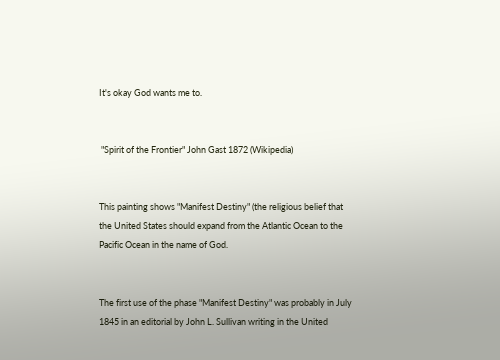It's okay God wants me to.


 "Spirit of the Frontier" John Gast 1872 (Wikipedia)


This painting shows "Manifest Destiny" (the religious belief that the United States should expand from the Atlantic Ocean to the Pacific Ocean in the name of God.


The first use of the phase "Manifest Destiny" was probably in July 1845 in an editorial by John L. Sullivan writing in the United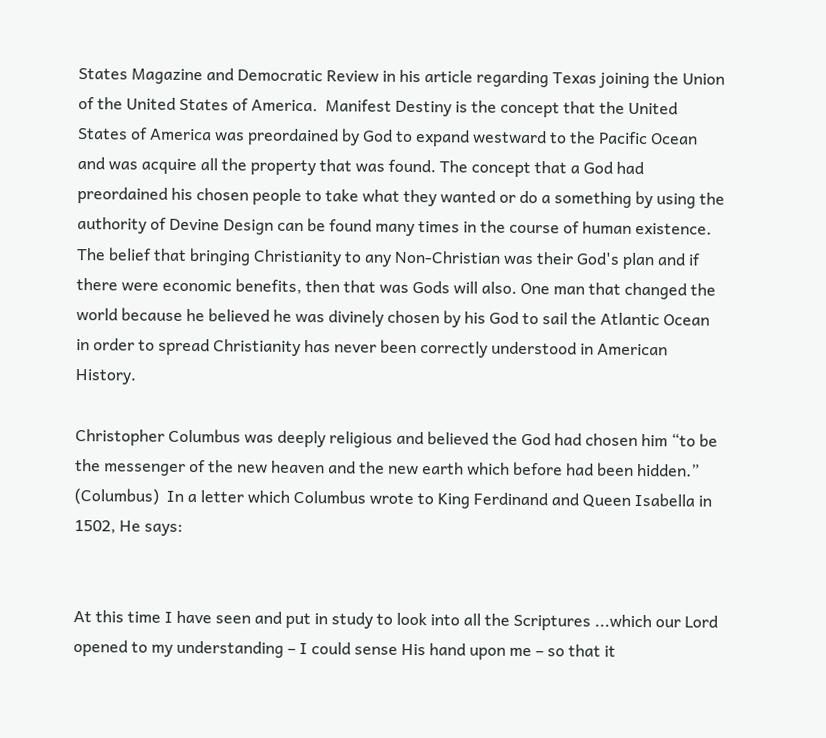States Magazine and Democratic Review in his article regarding Texas joining the Union of the United States of America.  Manifest Destiny is the concept that the United States of America was preordained by God to expand westward to the Pacific Ocean and was acquire all the property that was found. The concept that a God had preordained his chosen people to take what they wanted or do a something by using the authority of Devine Design can be found many times in the course of human existence.  The belief that bringing Christianity to any Non-Christian was their God's plan and if there were economic benefits, then that was Gods will also. One man that changed the world because he believed he was divinely chosen by his God to sail the Atlantic Ocean in order to spread Christianity has never been correctly understood in American History.

Christopher Columbus was deeply religious and believed the God had chosen him “to be the messenger of the new heaven and the new earth which before had been hidden.” (Columbus)  In a letter which Columbus wrote to King Ferdinand and Queen Isabella in 1502, He says:


At this time I have seen and put in study to look into all the Scriptures ...which our Lord opened to my understanding – I could sense His hand upon me – so that it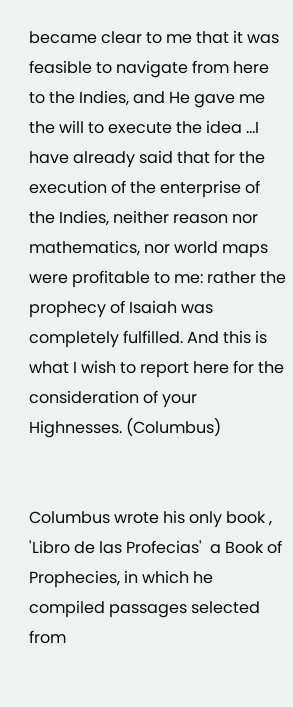became clear to me that it was feasible to navigate from here to the Indies, and He gave me the will to execute the idea ...I have already said that for the execution of the enterprise of the Indies, neither reason nor mathematics, nor world maps were profitable to me: rather the prophecy of Isaiah was completely fulfilled. And this is what I wish to report here for the consideration of your Highnesses. (Columbus)


Columbus wrote his only book , 'Libro de las Profecias'  a Book of Prophecies, in which he compiled passages selected from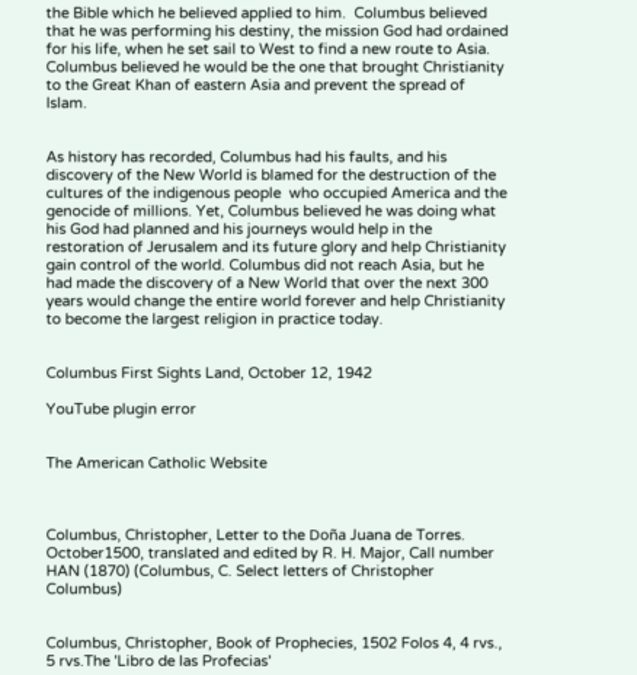the Bible which he believed applied to him.  Columbus believed that he was performing his destiny, the mission God had ordained for his life, when he set sail to West to find a new route to Asia.  Columbus believed he would be the one that brought Christianity to the Great Khan of eastern Asia and prevent the spread of Islam.


As history has recorded, Columbus had his faults, and his discovery of the New World is blamed for the destruction of the cultures of the indigenous people  who occupied America and the genocide of millions. Yet, Columbus believed he was doing what his God had planned and his journeys would help in the restoration of Jerusalem and its future glory and help Christianity gain control of the world. Columbus did not reach Asia, but he had made the discovery of a New World that over the next 300 years would change the entire world forever and help Christianity to become the largest religion in practice today.


Columbus First Sights Land, October 12, 1942

YouTube plugin error


The American Catholic Website



Columbus, Christopher, Letter to the Doña Juana de Torres.  October1500, translated and edited by R. H. Major, Call number HAN (1870) (Columbus, C. Select letters of Christopher Columbus)


Columbus, Christopher, Book of Prophecies, 1502 Folos 4, 4 rvs., 5 rvs.The 'Libro de las Profecias'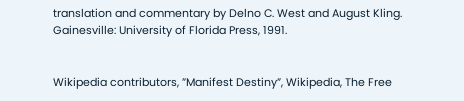translation and commentary by Delno C. West and August Kling. Gainesville: University of Florida Press, 1991.


Wikipedia contributors, ”Manifest Destiny”, Wikipedia, The Free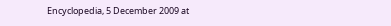Encyclopedia, 5 December 2009 at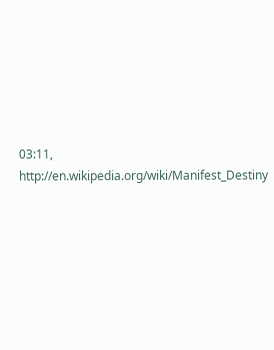03:11, http://en.wikipedia.org/wiki/Manifest_Destiny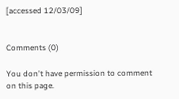[accessed 12/03/09]


Comments (0)

You don't have permission to comment on this page.